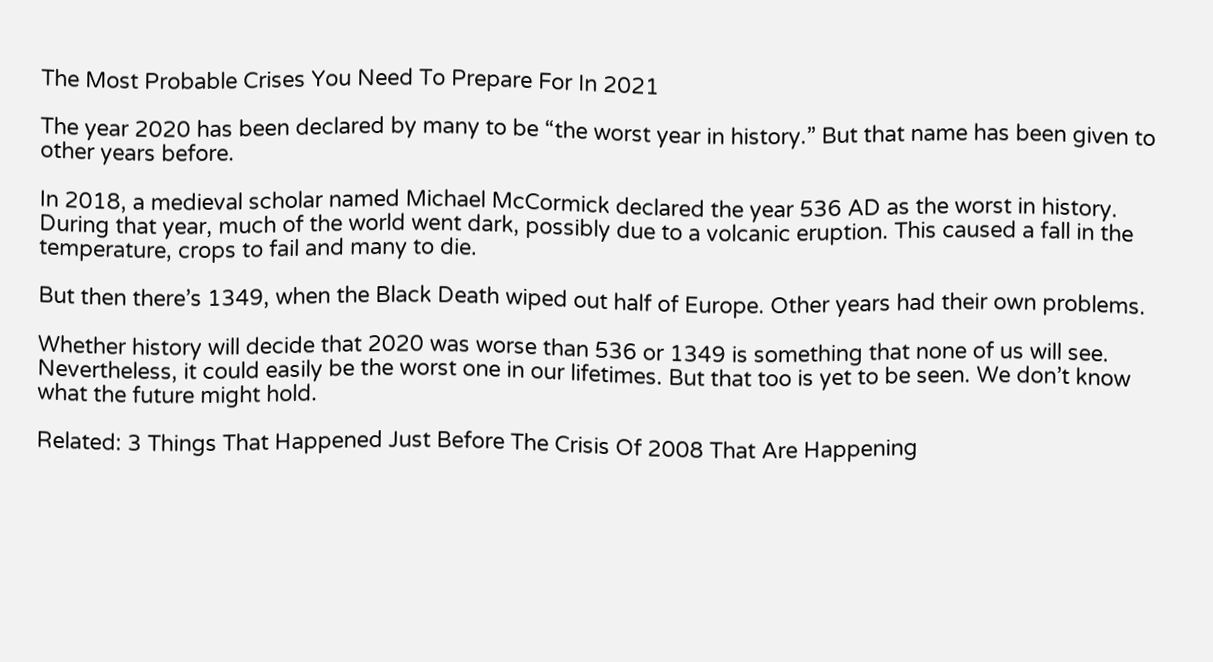The Most Probable Crises You Need To Prepare For In 2021

The year 2020 has been declared by many to be “the worst year in history.” But that name has been given to other years before.

In 2018, a medieval scholar named Michael McCormick declared the year 536 AD as the worst in history. During that year, much of the world went dark, possibly due to a volcanic eruption. This caused a fall in the temperature, crops to fail and many to die.

But then there’s 1349, when the Black Death wiped out half of Europe. Other years had their own problems.

Whether history will decide that 2020 was worse than 536 or 1349 is something that none of us will see. Nevertheless, it could easily be the worst one in our lifetimes. But that too is yet to be seen. We don’t know what the future might hold.

Related: 3 Things That Happened Just Before The Crisis Of 2008 That Are Happening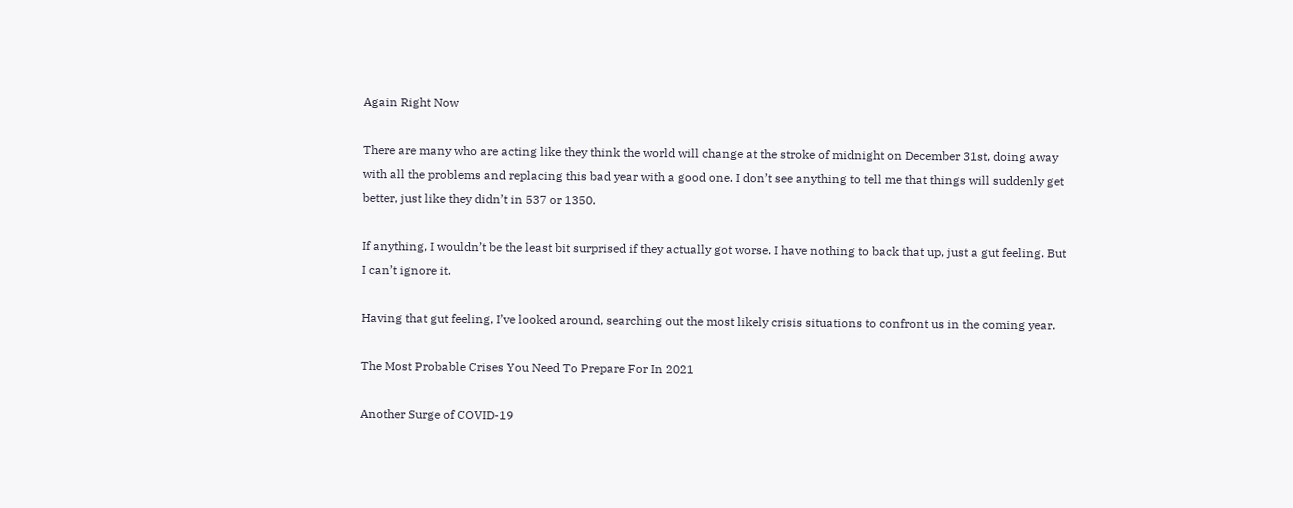Again Right Now

There are many who are acting like they think the world will change at the stroke of midnight on December 31st, doing away with all the problems and replacing this bad year with a good one. I don’t see anything to tell me that things will suddenly get better, just like they didn’t in 537 or 1350.

If anything, I wouldn’t be the least bit surprised if they actually got worse. I have nothing to back that up, just a gut feeling. But I can’t ignore it.

Having that gut feeling, I’ve looked around, searching out the most likely crisis situations to confront us in the coming year.

The Most Probable Crises You Need To Prepare For In 2021

Another Surge of COVID-19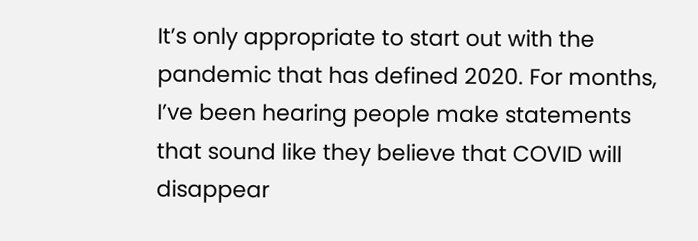It’s only appropriate to start out with the pandemic that has defined 2020. For months, I’ve been hearing people make statements that sound like they believe that COVID will disappear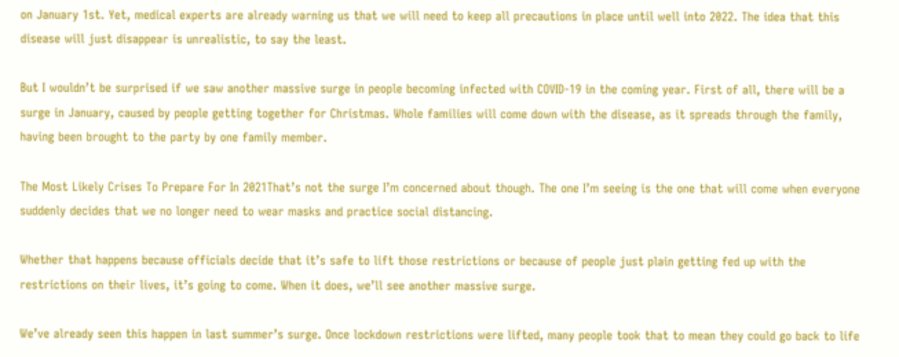on January 1st. Yet, medical experts are already warning us that we will need to keep all precautions in place until well into 2022. The idea that this disease will just disappear is unrealistic, to say the least.

But I wouldn’t be surprised if we saw another massive surge in people becoming infected with COVID-19 in the coming year. First of all, there will be a surge in January, caused by people getting together for Christmas. Whole families will come down with the disease, as it spreads through the family, having been brought to the party by one family member.

The Most Likely Crises To Prepare For In 2021That’s not the surge I’m concerned about though. The one I’m seeing is the one that will come when everyone suddenly decides that we no longer need to wear masks and practice social distancing.

Whether that happens because officials decide that it’s safe to lift those restrictions or because of people just plain getting fed up with the restrictions on their lives, it’s going to come. When it does, we’ll see another massive surge.

We’ve already seen this happen in last summer’s surge. Once lockdown restrictions were lifted, many people took that to mean they could go back to life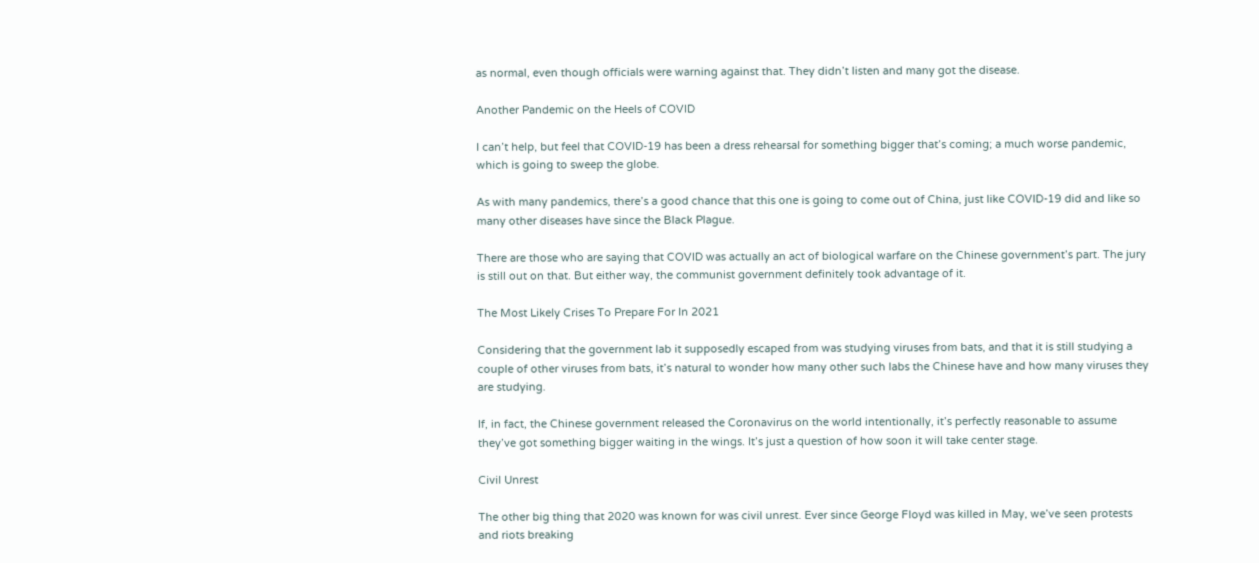as normal, even though officials were warning against that. They didn’t listen and many got the disease.

Another Pandemic on the Heels of COVID

I can’t help, but feel that COVID-19 has been a dress rehearsal for something bigger that’s coming; a much worse pandemic, which is going to sweep the globe.

As with many pandemics, there’s a good chance that this one is going to come out of China, just like COVID-19 did and like so many other diseases have since the Black Plague.

There are those who are saying that COVID was actually an act of biological warfare on the Chinese government’s part. The jury is still out on that. But either way, the communist government definitely took advantage of it.

The Most Likely Crises To Prepare For In 2021

Considering that the government lab it supposedly escaped from was studying viruses from bats, and that it is still studying a couple of other viruses from bats, it’s natural to wonder how many other such labs the Chinese have and how many viruses they are studying.

If, in fact, the Chinese government released the Coronavirus on the world intentionally, it’s perfectly reasonable to assume they’ve got something bigger waiting in the wings. It’s just a question of how soon it will take center stage.

Civil Unrest

The other big thing that 2020 was known for was civil unrest. Ever since George Floyd was killed in May, we’ve seen protests and riots breaking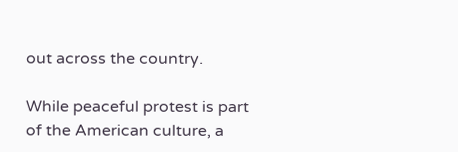out across the country.

While peaceful protest is part of the American culture, a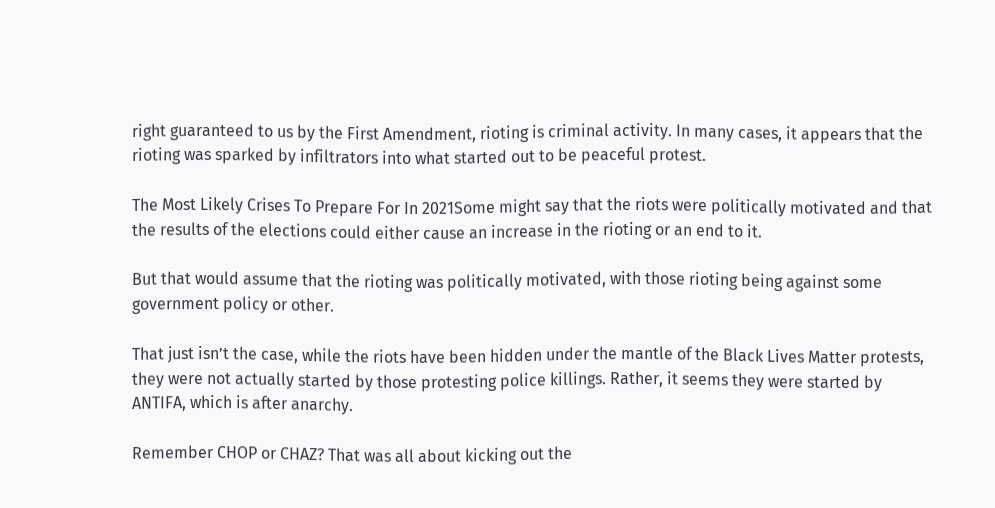right guaranteed to us by the First Amendment, rioting is criminal activity. In many cases, it appears that the rioting was sparked by infiltrators into what started out to be peaceful protest.

The Most Likely Crises To Prepare For In 2021Some might say that the riots were politically motivated and that the results of the elections could either cause an increase in the rioting or an end to it.

But that would assume that the rioting was politically motivated, with those rioting being against some government policy or other.

That just isn’t the case, while the riots have been hidden under the mantle of the Black Lives Matter protests, they were not actually started by those protesting police killings. Rather, it seems they were started by ANTIFA, which is after anarchy.

Remember CHOP or CHAZ? That was all about kicking out the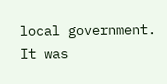local government. It was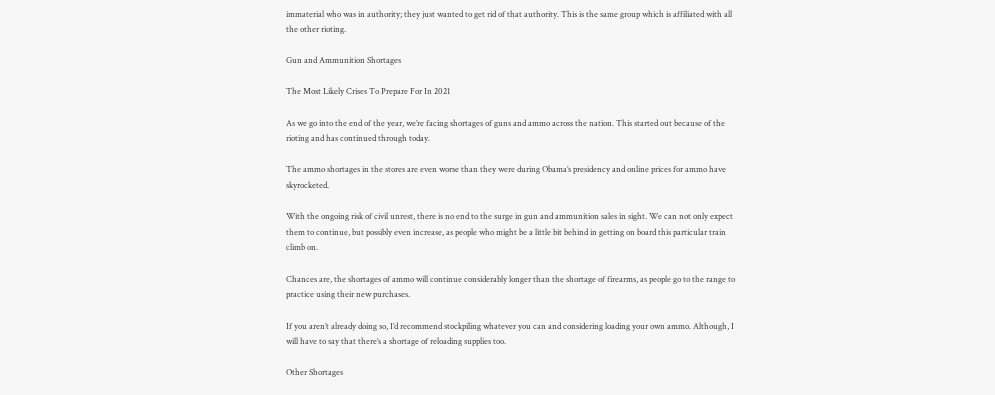immaterial who was in authority; they just wanted to get rid of that authority. This is the same group which is affiliated with all the other rioting.

Gun and Ammunition Shortages

The Most Likely Crises To Prepare For In 2021

As we go into the end of the year, we’re facing shortages of guns and ammo across the nation. This started out because of the rioting and has continued through today.

The ammo shortages in the stores are even worse than they were during Obama’s presidency and online prices for ammo have skyrocketed.

With the ongoing risk of civil unrest, there is no end to the surge in gun and ammunition sales in sight. We can not only expect them to continue, but possibly even increase, as people who might be a little bit behind in getting on board this particular train climb on.

Chances are, the shortages of ammo will continue considerably longer than the shortage of firearms, as people go to the range to practice using their new purchases.

If you aren’t already doing so, I’d recommend stockpiling whatever you can and considering loading your own ammo. Although, I will have to say that there’s a shortage of reloading supplies too.

Other Shortages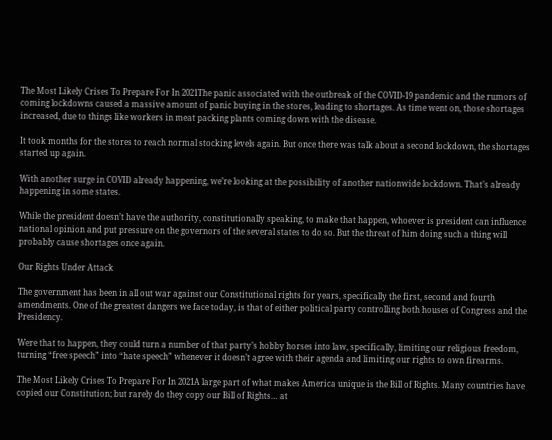The Most Likely Crises To Prepare For In 2021The panic associated with the outbreak of the COVID-19 pandemic and the rumors of coming lockdowns caused a massive amount of panic buying in the stores, leading to shortages. As time went on, those shortages increased, due to things like workers in meat packing plants coming down with the disease.

It took months for the stores to reach normal stocking levels again. But once there was talk about a second lockdown, the shortages started up again.

With another surge in COVID already happening, we’re looking at the possibility of another nationwide lockdown. That’s already happening in some states.

While the president doesn’t have the authority, constitutionally speaking, to make that happen, whoever is president can influence national opinion and put pressure on the governors of the several states to do so. But the threat of him doing such a thing will probably cause shortages once again.

Our Rights Under Attack

The government has been in all out war against our Constitutional rights for years, specifically the first, second and fourth amendments. One of the greatest dangers we face today, is that of either political party controlling both houses of Congress and the Presidency.

Were that to happen, they could turn a number of that party’s hobby horses into law, specifically, limiting our religious freedom, turning “free speech” into “hate speech” whenever it doesn’t agree with their agenda and limiting our rights to own firearms.

The Most Likely Crises To Prepare For In 2021A large part of what makes America unique is the Bill of Rights. Many countries have copied our Constitution; but rarely do they copy our Bill of Rights… at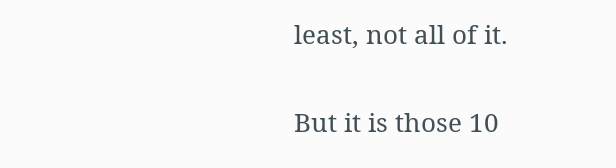least, not all of it.

But it is those 10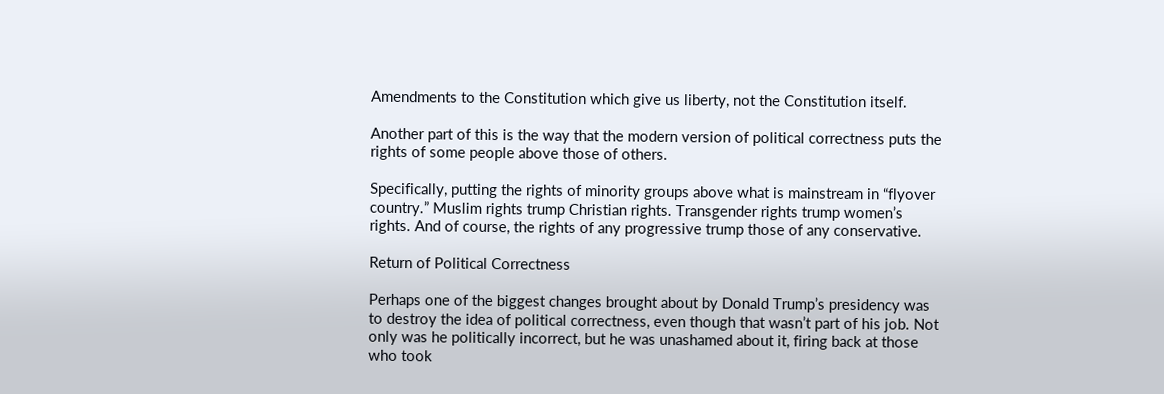Amendments to the Constitution which give us liberty, not the Constitution itself.

Another part of this is the way that the modern version of political correctness puts the rights of some people above those of others.

Specifically, putting the rights of minority groups above what is mainstream in “flyover country.” Muslim rights trump Christian rights. Transgender rights trump women’s rights. And of course, the rights of any progressive trump those of any conservative.

Return of Political Correctness

Perhaps one of the biggest changes brought about by Donald Trump’s presidency was to destroy the idea of political correctness, even though that wasn’t part of his job. Not only was he politically incorrect, but he was unashamed about it, firing back at those who took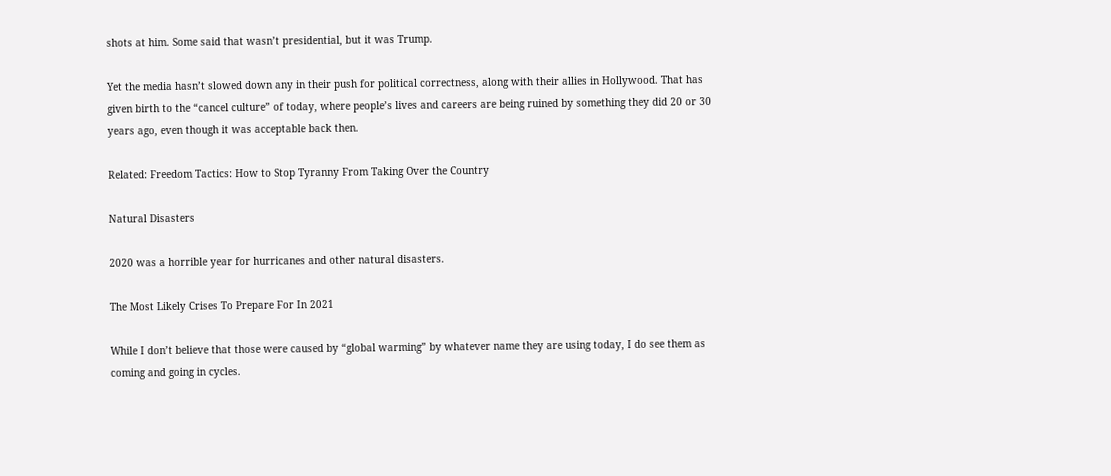shots at him. Some said that wasn’t presidential, but it was Trump.

Yet the media hasn’t slowed down any in their push for political correctness, along with their allies in Hollywood. That has given birth to the “cancel culture” of today, where people’s lives and careers are being ruined by something they did 20 or 30 years ago, even though it was acceptable back then.

Related: Freedom Tactics: How to Stop Tyranny From Taking Over the Country

Natural Disasters

2020 was a horrible year for hurricanes and other natural disasters.

The Most Likely Crises To Prepare For In 2021

While I don’t believe that those were caused by “global warming” by whatever name they are using today, I do see them as coming and going in cycles.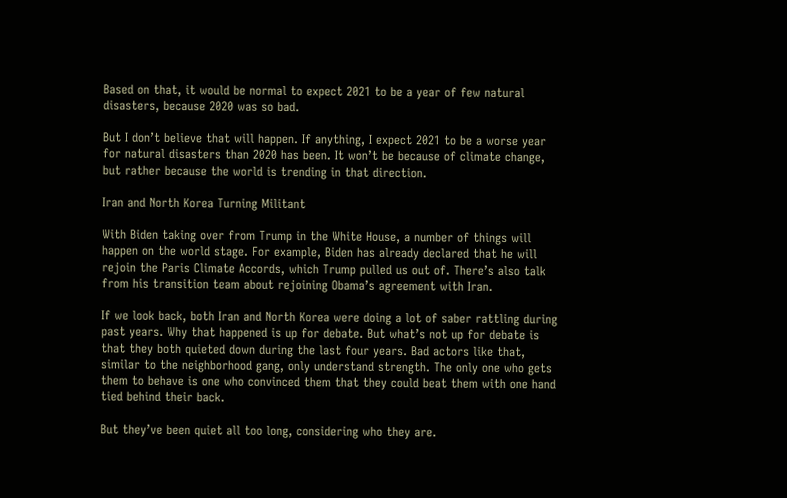Based on that, it would be normal to expect 2021 to be a year of few natural disasters, because 2020 was so bad.

But I don’t believe that will happen. If anything, I expect 2021 to be a worse year for natural disasters than 2020 has been. It won’t be because of climate change, but rather because the world is trending in that direction.

Iran and North Korea Turning Militant

With Biden taking over from Trump in the White House, a number of things will happen on the world stage. For example, Biden has already declared that he will rejoin the Paris Climate Accords, which Trump pulled us out of. There’s also talk from his transition team about rejoining Obama’s agreement with Iran.

If we look back, both Iran and North Korea were doing a lot of saber rattling during past years. Why that happened is up for debate. But what’s not up for debate is that they both quieted down during the last four years. Bad actors like that, similar to the neighborhood gang, only understand strength. The only one who gets them to behave is one who convinced them that they could beat them with one hand tied behind their back.

But they’ve been quiet all too long, considering who they are.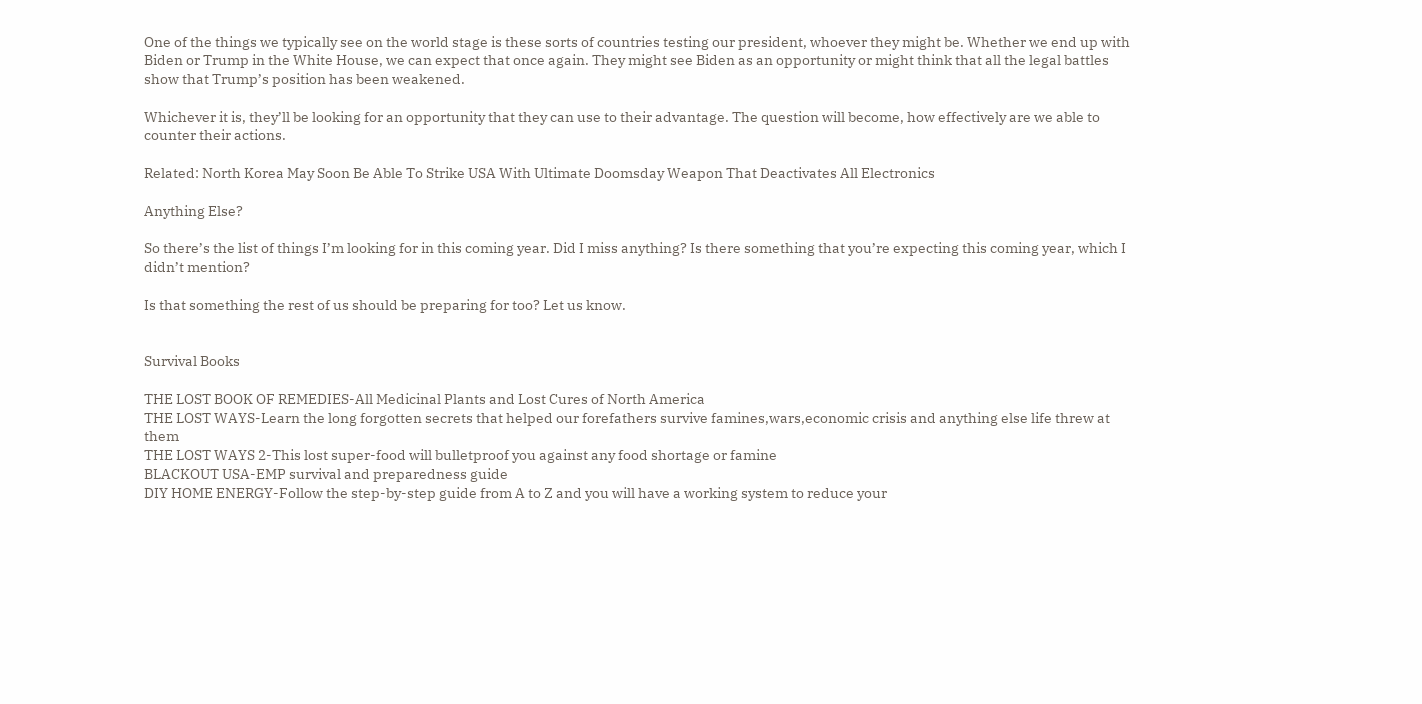One of the things we typically see on the world stage is these sorts of countries testing our president, whoever they might be. Whether we end up with Biden or Trump in the White House, we can expect that once again. They might see Biden as an opportunity or might think that all the legal battles show that Trump’s position has been weakened.

Whichever it is, they’ll be looking for an opportunity that they can use to their advantage. The question will become, how effectively are we able to counter their actions.

Related: North Korea May Soon Be Able To Strike USA With Ultimate Doomsday Weapon That Deactivates All Electronics

Anything Else?

So there’s the list of things I’m looking for in this coming year. Did I miss anything? Is there something that you’re expecting this coming year, which I didn’t mention?

Is that something the rest of us should be preparing for too? Let us know.


Survival Books

THE LOST BOOK OF REMEDIES-All Medicinal Plants and Lost Cures of North America
THE LOST WAYS-Learn the long forgotten secrets that helped our forefathers survive famines,wars,economic crisis and anything else life threw at them
THE LOST WAYS 2-This lost super-food will bulletproof you against any food shortage or famine
BLACKOUT USA-EMP survival and preparedness guide
DIY HOME ENERGY-Follow the step-by-step guide from A to Z and you will have a working system to reduce your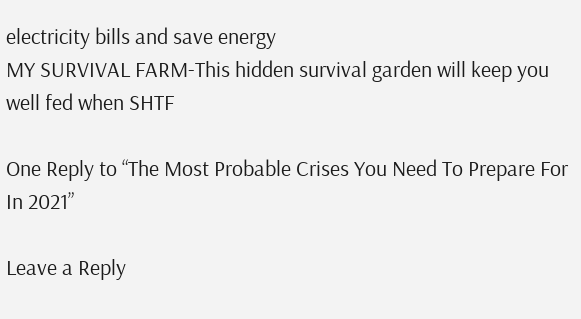electricity bills and save energy
MY SURVIVAL FARM-This hidden survival garden will keep you well fed when SHTF

One Reply to “The Most Probable Crises You Need To Prepare For In 2021”

Leave a Reply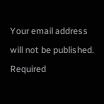Your email address will not be published. Required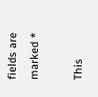fields are marked *

This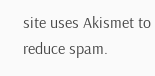site uses Akismet to reduce spam.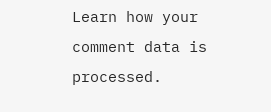Learn how your comment data is processed.